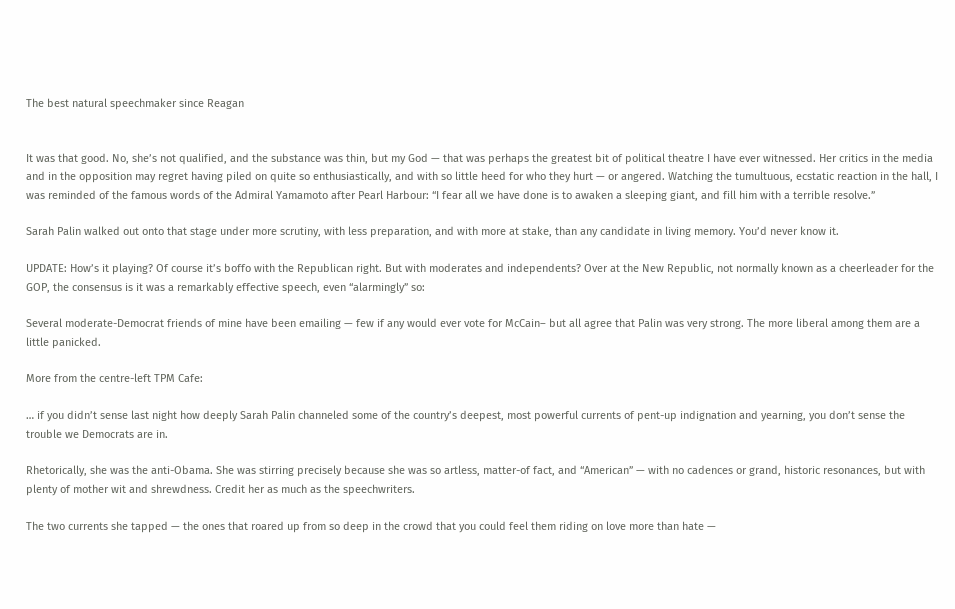The best natural speechmaker since Reagan


It was that good. No, she’s not qualified, and the substance was thin, but my God — that was perhaps the greatest bit of political theatre I have ever witnessed. Her critics in the media and in the opposition may regret having piled on quite so enthusiastically, and with so little heed for who they hurt — or angered. Watching the tumultuous, ecstatic reaction in the hall, I was reminded of the famous words of the Admiral Yamamoto after Pearl Harbour: “I fear all we have done is to awaken a sleeping giant, and fill him with a terrible resolve.”

Sarah Palin walked out onto that stage under more scrutiny, with less preparation, and with more at stake, than any candidate in living memory. You’d never know it.

UPDATE: How’s it playing? Of course it’s boffo with the Republican right. But with moderates and independents? Over at the New Republic, not normally known as a cheerleader for the GOP, the consensus is it was a remarkably effective speech, even “alarmingly” so:

Several moderate-Democrat friends of mine have been emailing — few if any would ever vote for McCain– but all agree that Palin was very strong. The more liberal among them are a little panicked.

More from the centre-left TPM Cafe:

… if you didn’t sense last night how deeply Sarah Palin channeled some of the country’s deepest, most powerful currents of pent-up indignation and yearning, you don’t sense the trouble we Democrats are in.

Rhetorically, she was the anti-Obama. She was stirring precisely because she was so artless, matter-of fact, and “American” — with no cadences or grand, historic resonances, but with plenty of mother wit and shrewdness. Credit her as much as the speechwriters.

The two currents she tapped — the ones that roared up from so deep in the crowd that you could feel them riding on love more than hate —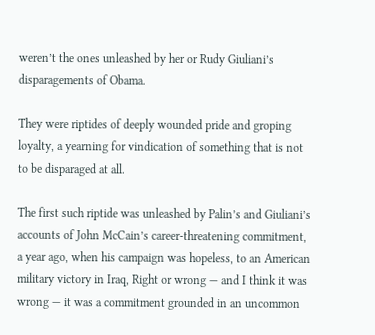weren’t the ones unleashed by her or Rudy Giuliani’s disparagements of Obama.

They were riptides of deeply wounded pride and groping loyalty, a yearning for vindication of something that is not to be disparaged at all.

The first such riptide was unleashed by Palin’s and Giuliani’s accounts of John McCain’s career-threatening commitment, a year ago, when his campaign was hopeless, to an American military victory in Iraq, Right or wrong — and I think it was wrong — it was a commitment grounded in an uncommon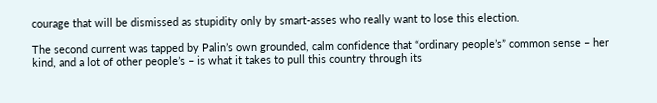courage that will be dismissed as stupidity only by smart-asses who really want to lose this election.

The second current was tapped by Palin’s own grounded, calm confidence that “ordinary people’s” common sense – her kind, and a lot of other people’s – is what it takes to pull this country through its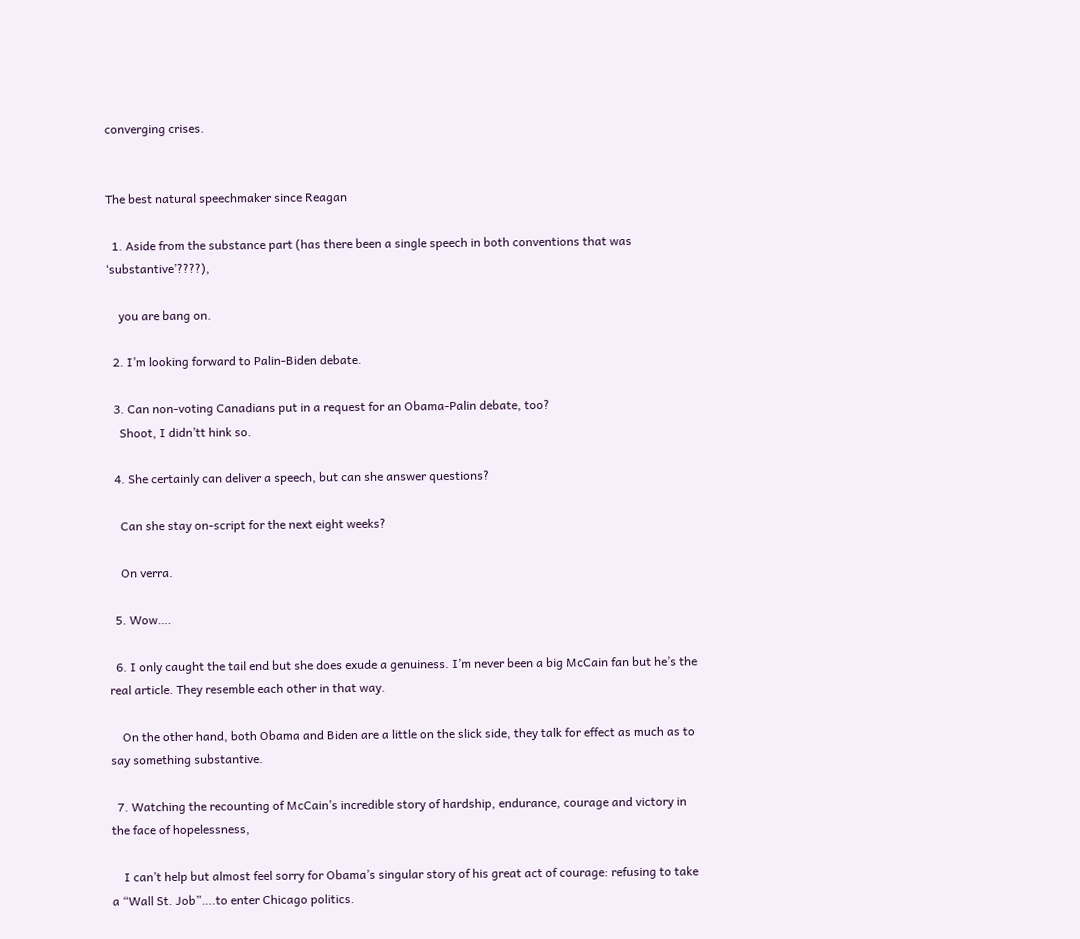converging crises.


The best natural speechmaker since Reagan

  1. Aside from the substance part (has there been a single speech in both conventions that was ‘substantive’????),

    you are bang on.

  2. I’m looking forward to Palin-Biden debate.

  3. Can non-voting Canadians put in a request for an Obama-Palin debate, too?
    Shoot, I didn’tt hink so.

  4. She certainly can deliver a speech, but can she answer questions?

    Can she stay on-script for the next eight weeks?

    On verra.

  5. Wow….

  6. I only caught the tail end but she does exude a genuiness. I’m never been a big McCain fan but he’s the real article. They resemble each other in that way.

    On the other hand, both Obama and Biden are a little on the slick side, they talk for effect as much as to say something substantive.

  7. Watching the recounting of McCain’s incredible story of hardship, endurance, courage and victory in the face of hopelessness,

    I can’t help but almost feel sorry for Obama’s singular story of his great act of courage: refusing to take a “Wall St. Job”….to enter Chicago politics.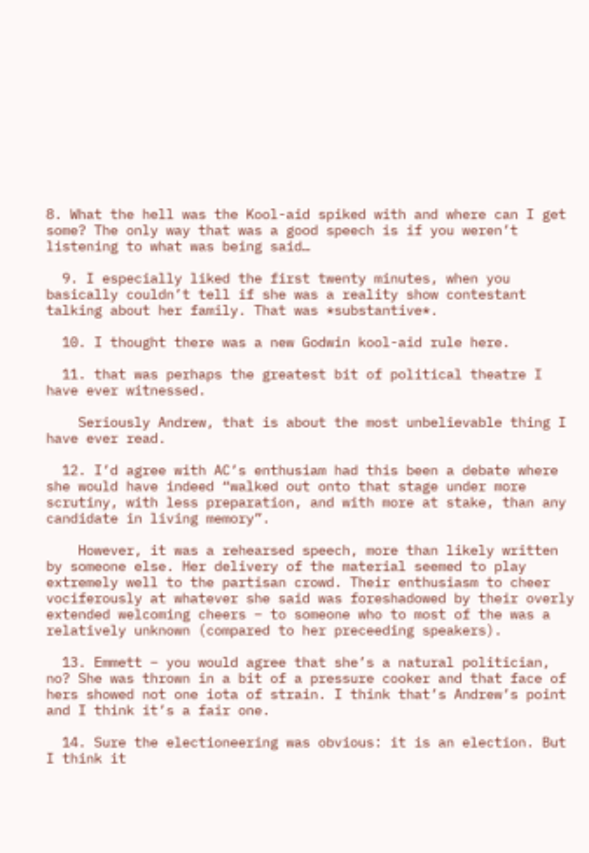8. What the hell was the Kool-aid spiked with and where can I get some? The only way that was a good speech is if you weren’t listening to what was being said…

  9. I especially liked the first twenty minutes, when you basically couldn’t tell if she was a reality show contestant talking about her family. That was *substantive*.

  10. I thought there was a new Godwin kool-aid rule here.

  11. that was perhaps the greatest bit of political theatre I have ever witnessed.

    Seriously Andrew, that is about the most unbelievable thing I have ever read.

  12. I’d agree with AC’s enthusiam had this been a debate where she would have indeed “walked out onto that stage under more scrutiny, with less preparation, and with more at stake, than any candidate in living memory”.

    However, it was a rehearsed speech, more than likely written by someone else. Her delivery of the material seemed to play extremely well to the partisan crowd. Their enthusiasm to cheer vociferously at whatever she said was foreshadowed by their overly extended welcoming cheers – to someone who to most of the was a relatively unknown (compared to her preceeding speakers).

  13. Emmett – you would agree that she’s a natural politician, no? She was thrown in a bit of a pressure cooker and that face of hers showed not one iota of strain. I think that’s Andrew’s point and I think it’s a fair one.

  14. Sure the electioneering was obvious: it is an election. But I think it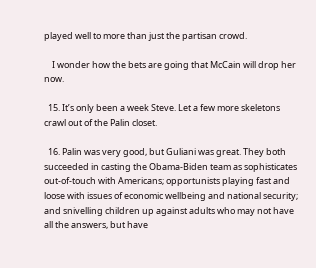played well to more than just the partisan crowd.

    I wonder how the bets are going that McCain will drop her now.

  15. It’s only been a week Steve. Let a few more skeletons crawl out of the Palin closet.

  16. Palin was very good, but Guliani was great. They both succeeded in casting the Obama-Biden team as sophisticates out-of-touch with Americans; opportunists playing fast and loose with issues of economic wellbeing and national security; and snivelling children up against adults who may not have all the answers, but have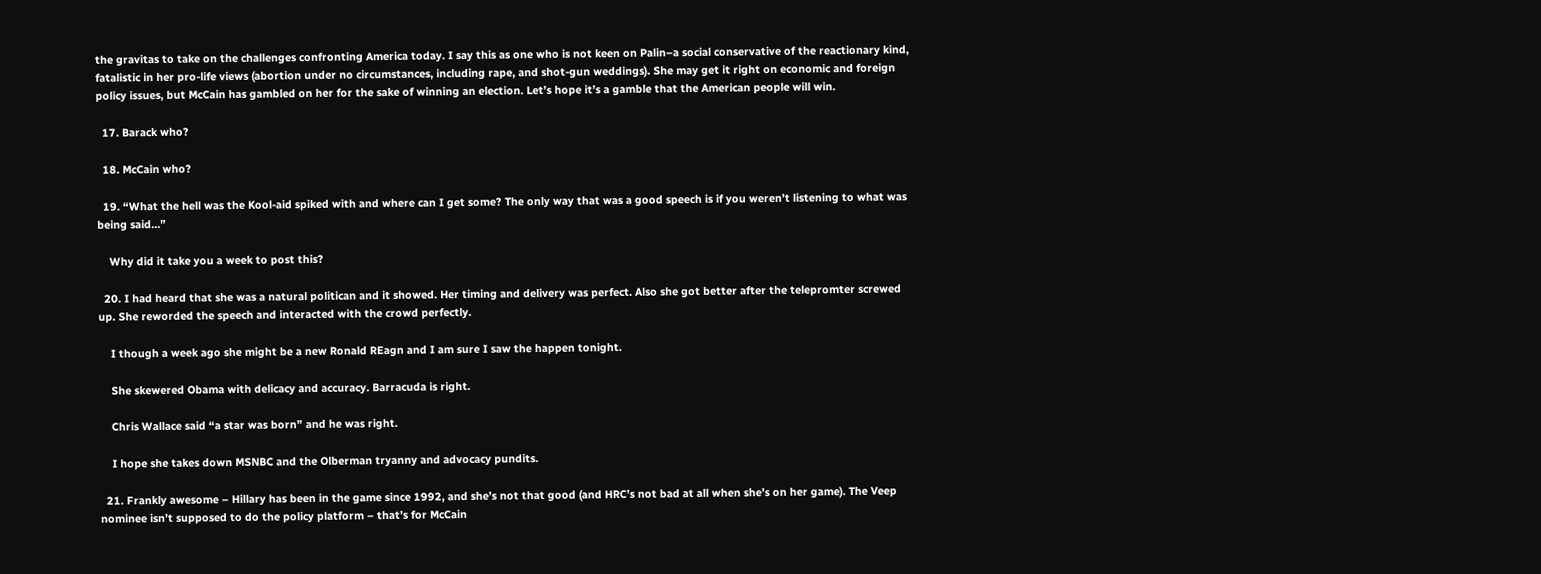the gravitas to take on the challenges confronting America today. I say this as one who is not keen on Palin–a social conservative of the reactionary kind, fatalistic in her pro-life views (abortion under no circumstances, including rape, and shot-gun weddings). She may get it right on economic and foreign policy issues, but McCain has gambled on her for the sake of winning an election. Let’s hope it’s a gamble that the American people will win.

  17. Barack who?

  18. McCain who?

  19. “What the hell was the Kool-aid spiked with and where can I get some? The only way that was a good speech is if you weren’t listening to what was being said…”

    Why did it take you a week to post this?

  20. I had heard that she was a natural politican and it showed. Her timing and delivery was perfect. Also she got better after the telepromter screwed up. She reworded the speech and interacted with the crowd perfectly.

    I though a week ago she might be a new Ronald REagn and I am sure I saw the happen tonight.

    She skewered Obama with delicacy and accuracy. Barracuda is right.

    Chris Wallace said “a star was born” and he was right.

    I hope she takes down MSNBC and the Olberman tryanny and advocacy pundits.

  21. Frankly awesome – Hillary has been in the game since 1992, and she’s not that good (and HRC’s not bad at all when she’s on her game). The Veep nominee isn’t supposed to do the policy platform – that’s for McCain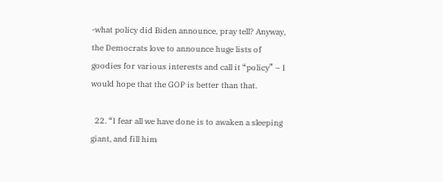-what policy did Biden announce, pray tell? Anyway, the Democrats love to announce huge lists of goodies for various interests and call it “policy” – I would hope that the GOP is better than that.

  22. “I fear all we have done is to awaken a sleeping giant, and fill him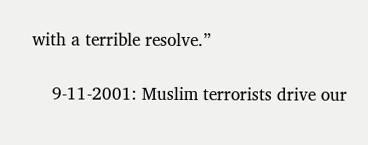with a terrible resolve.”

    9-11-2001: Muslim terrorists drive our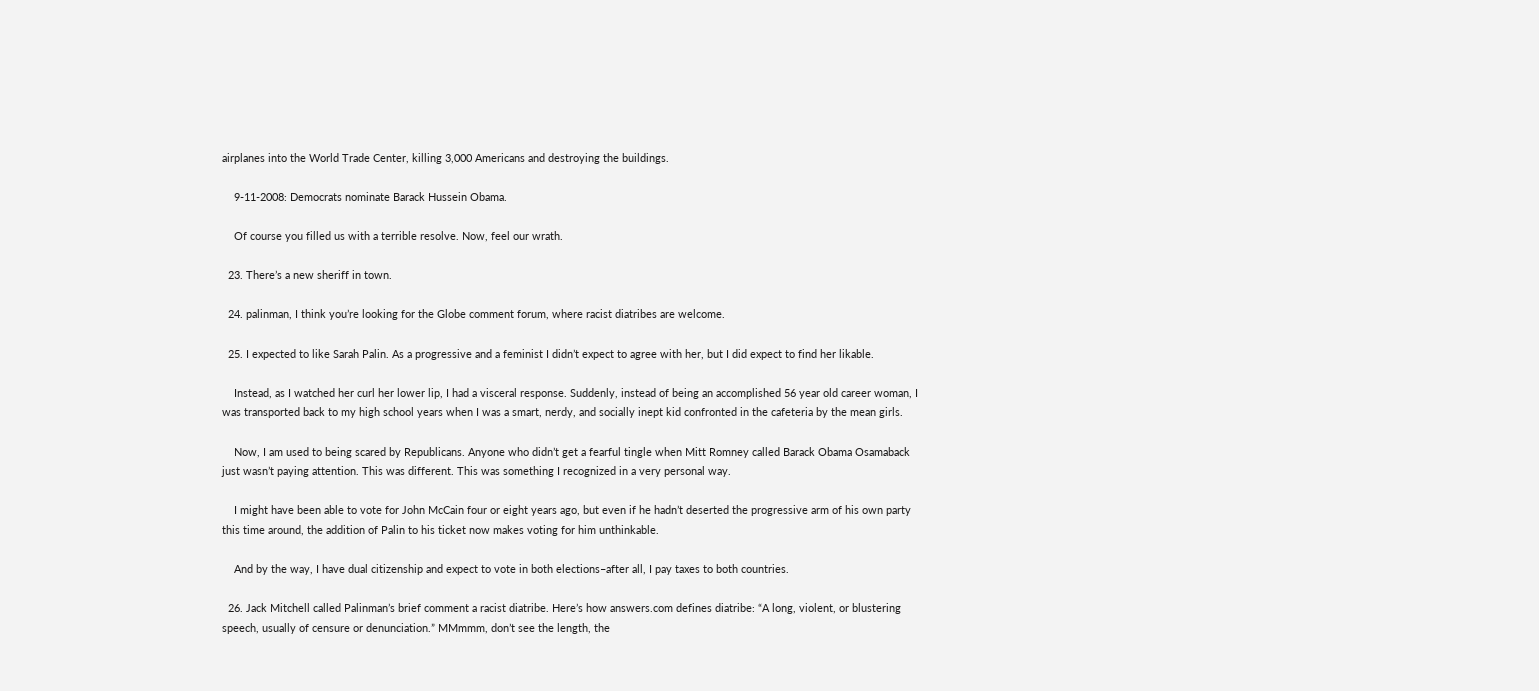airplanes into the World Trade Center, killing 3,000 Americans and destroying the buildings.

    9-11-2008: Democrats nominate Barack Hussein Obama.

    Of course you filled us with a terrible resolve. Now, feel our wrath.

  23. There’s a new sheriff in town.

  24. palinman, I think you’re looking for the Globe comment forum, where racist diatribes are welcome.

  25. I expected to like Sarah Palin. As a progressive and a feminist I didn’t expect to agree with her, but I did expect to find her likable.

    Instead, as I watched her curl her lower lip, I had a visceral response. Suddenly, instead of being an accomplished 56 year old career woman, I was transported back to my high school years when I was a smart, nerdy, and socially inept kid confronted in the cafeteria by the mean girls.

    Now, I am used to being scared by Republicans. Anyone who didn’t get a fearful tingle when Mitt Romney called Barack Obama Osamaback just wasn’t paying attention. This was different. This was something I recognized in a very personal way.

    I might have been able to vote for John McCain four or eight years ago, but even if he hadn’t deserted the progressive arm of his own party this time around, the addition of Palin to his ticket now makes voting for him unthinkable.

    And by the way, I have dual citizenship and expect to vote in both elections–after all, I pay taxes to both countries.

  26. Jack Mitchell called Palinman’s brief comment a racist diatribe. Here’s how answers.com defines diatribe: “A long, violent, or blustering speech, usually of censure or denunciation.” MMmmm, don’t see the length, the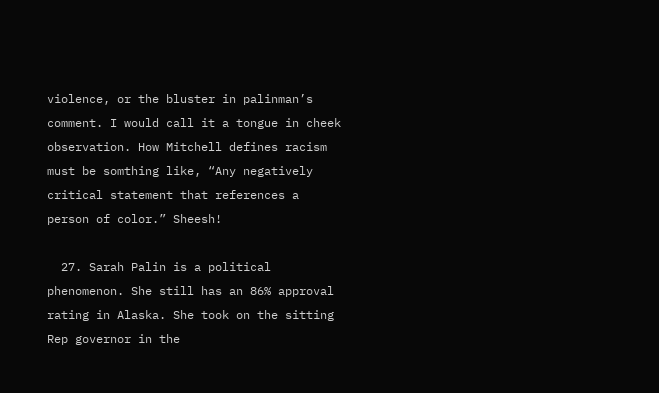violence, or the bluster in palinman’s comment. I would call it a tongue in cheek observation. How Mitchell defines racism must be somthing like, “Any negatively critical statement that references a person of color.” Sheesh!

  27. Sarah Palin is a political phenomenon. She still has an 86% approval rating in Alaska. She took on the sitting Rep governor in the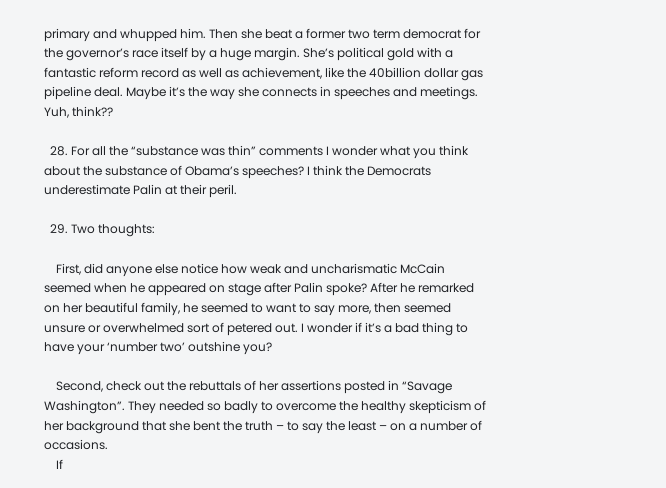primary and whupped him. Then she beat a former two term democrat for the governor’s race itself by a huge margin. She’s political gold with a fantastic reform record as well as achievement, like the 40billion dollar gas pipeline deal. Maybe it’s the way she connects in speeches and meetings. Yuh, think??

  28. For all the “substance was thin” comments I wonder what you think about the substance of Obama’s speeches? I think the Democrats underestimate Palin at their peril.

  29. Two thoughts:

    First, did anyone else notice how weak and uncharismatic McCain seemed when he appeared on stage after Palin spoke? After he remarked on her beautiful family, he seemed to want to say more, then seemed unsure or overwhelmed sort of petered out. I wonder if it’s a bad thing to have your ‘number two’ outshine you?

    Second, check out the rebuttals of her assertions posted in “Savage Washington”. They needed so badly to overcome the healthy skepticism of her background that she bent the truth – to say the least – on a number of occasions.
    If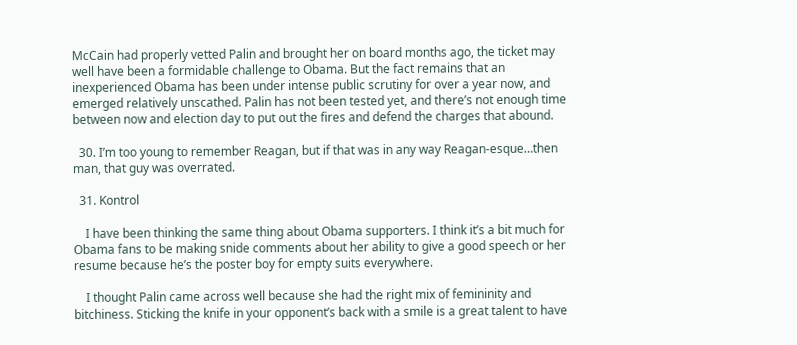McCain had properly vetted Palin and brought her on board months ago, the ticket may well have been a formidable challenge to Obama. But the fact remains that an inexperienced Obama has been under intense public scrutiny for over a year now, and emerged relatively unscathed. Palin has not been tested yet, and there’s not enough time between now and election day to put out the fires and defend the charges that abound.

  30. I’m too young to remember Reagan, but if that was in any way Reagan-esque…then man, that guy was overrated.

  31. Kontrol

    I have been thinking the same thing about Obama supporters. I think it’s a bit much for Obama fans to be making snide comments about her ability to give a good speech or her resume because he’s the poster boy for empty suits everywhere.

    I thought Palin came across well because she had the right mix of femininity and bitchiness. Sticking the knife in your opponent’s back with a smile is a great talent to have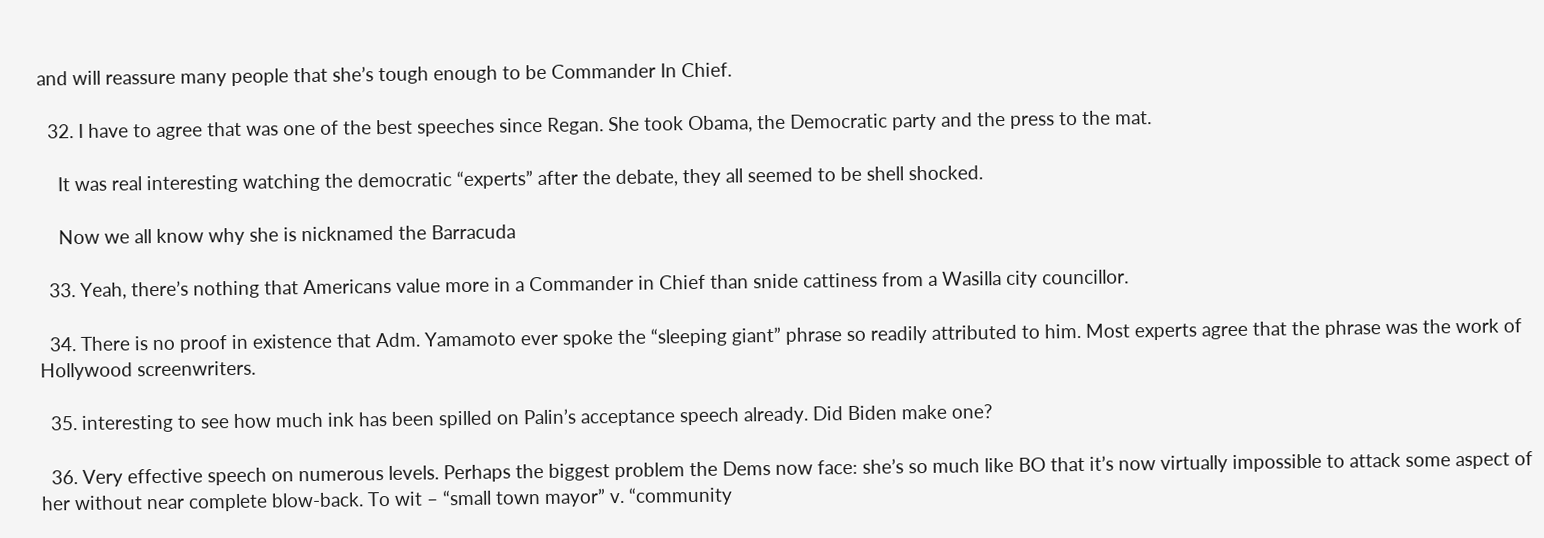and will reassure many people that she’s tough enough to be Commander In Chief.

  32. I have to agree that was one of the best speeches since Regan. She took Obama, the Democratic party and the press to the mat.

    It was real interesting watching the democratic “experts” after the debate, they all seemed to be shell shocked.

    Now we all know why she is nicknamed the Barracuda

  33. Yeah, there’s nothing that Americans value more in a Commander in Chief than snide cattiness from a Wasilla city councillor.

  34. There is no proof in existence that Adm. Yamamoto ever spoke the “sleeping giant” phrase so readily attributed to him. Most experts agree that the phrase was the work of Hollywood screenwriters.

  35. interesting to see how much ink has been spilled on Palin’s acceptance speech already. Did Biden make one?

  36. Very effective speech on numerous levels. Perhaps the biggest problem the Dems now face: she’s so much like BO that it’s now virtually impossible to attack some aspect of her without near complete blow-back. To wit – “small town mayor” v. “community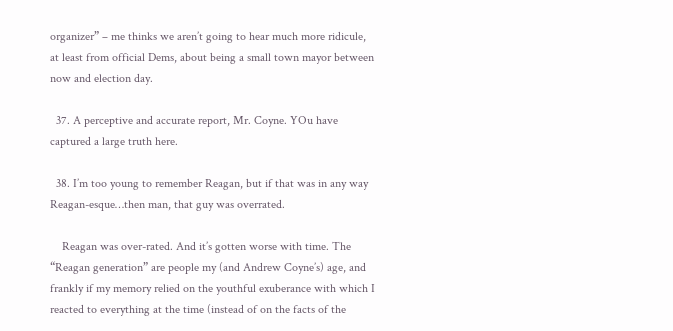organizer” – me thinks we aren’t going to hear much more ridicule, at least from official Dems, about being a small town mayor between now and election day.

  37. A perceptive and accurate report, Mr. Coyne. YOu have captured a large truth here.

  38. I’m too young to remember Reagan, but if that was in any way Reagan-esque…then man, that guy was overrated.

    Reagan was over-rated. And it’s gotten worse with time. The “Reagan generation” are people my (and Andrew Coyne’s) age, and frankly if my memory relied on the youthful exuberance with which I reacted to everything at the time (instead of on the facts of the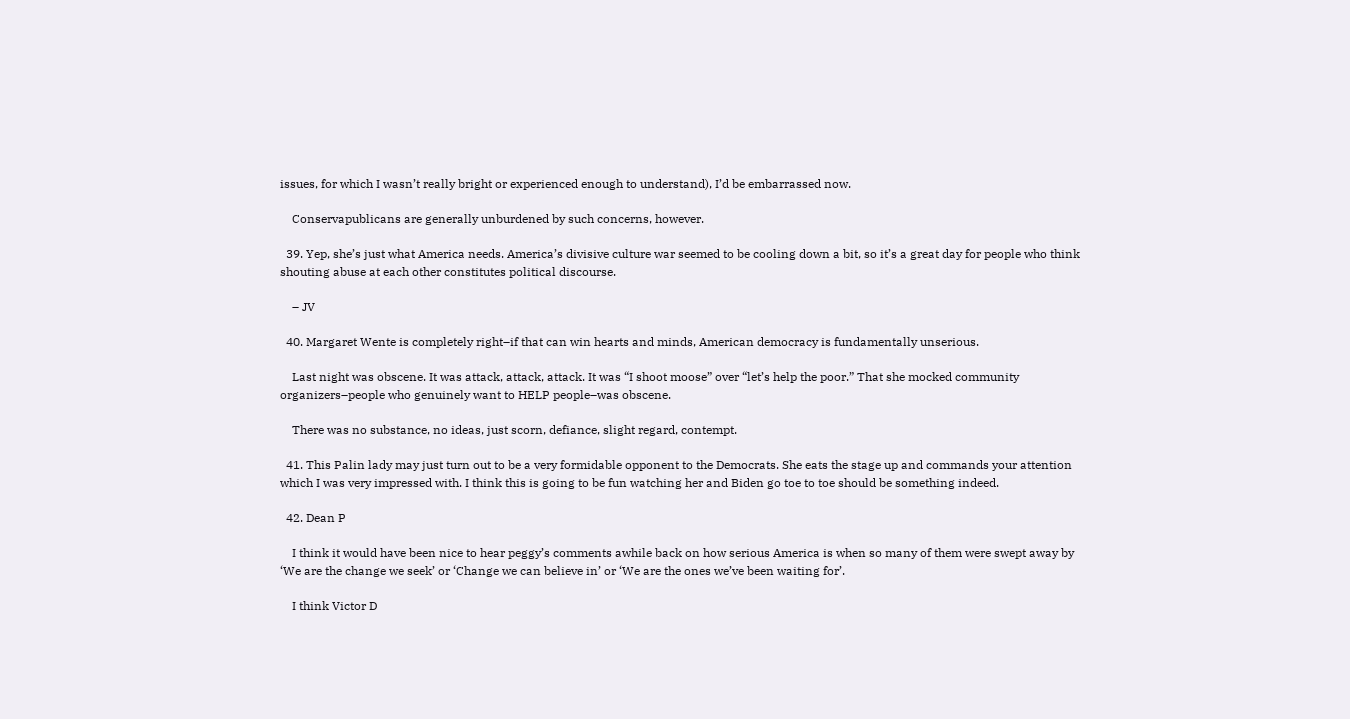issues, for which I wasn’t really bright or experienced enough to understand), I’d be embarrassed now.

    Conservapublicans are generally unburdened by such concerns, however.

  39. Yep, she’s just what America needs. America’s divisive culture war seemed to be cooling down a bit, so it’s a great day for people who think shouting abuse at each other constitutes political discourse.

    – JV

  40. Margaret Wente is completely right–if that can win hearts and minds, American democracy is fundamentally unserious.

    Last night was obscene. It was attack, attack, attack. It was “I shoot moose” over “let’s help the poor.” That she mocked community organizers–people who genuinely want to HELP people–was obscene.

    There was no substance, no ideas, just scorn, defiance, slight regard, contempt.

  41. This Palin lady may just turn out to be a very formidable opponent to the Democrats. She eats the stage up and commands your attention which I was very impressed with. I think this is going to be fun watching her and Biden go toe to toe should be something indeed.

  42. Dean P

    I think it would have been nice to hear peggy’s comments awhile back on how serious America is when so many of them were swept away by ‘We are the change we seek’ or ‘Change we can believe in’ or ‘We are the ones we’ve been waiting for’.

    I think Victor D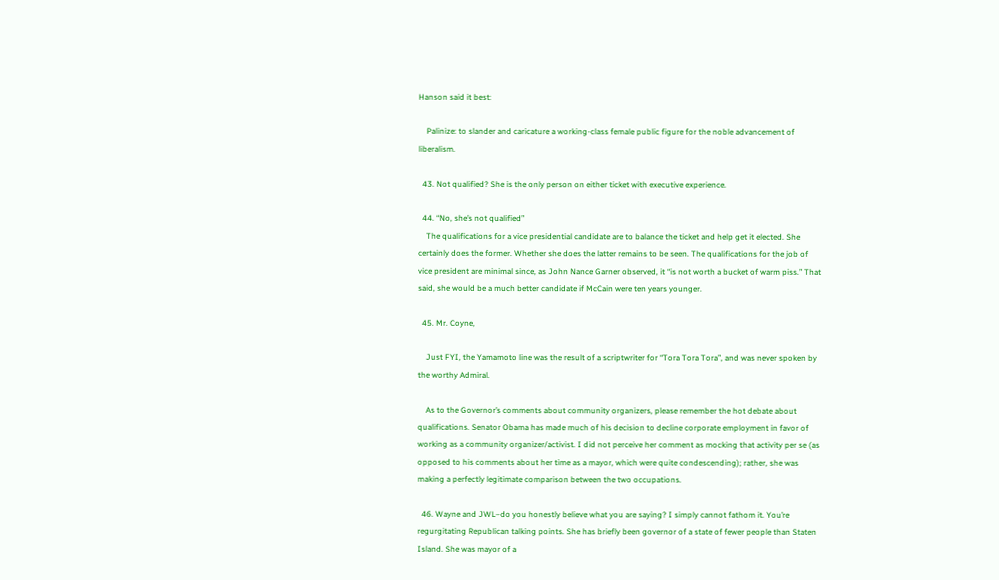Hanson said it best:

    Palinize: to slander and caricature a working-class female public figure for the noble advancement of liberalism.

  43. Not qualified? She is the only person on either ticket with executive experience.

  44. “No, she’s not qualified”
    The qualifications for a vice presidential candidate are to balance the ticket and help get it elected. She certainly does the former. Whether she does the latter remains to be seen. The qualifications for the job of vice president are minimal since, as John Nance Garner observed, it “is not worth a bucket of warm piss.” That said, she would be a much better candidate if McCain were ten years younger.

  45. Mr. Coyne,

    Just FYI, the Yamamoto line was the result of a scriptwriter for “Tora Tora Tora”, and was never spoken by the worthy Admiral.

    As to the Governor’s comments about community organizers, please remember the hot debate about qualifications. Senator Obama has made much of his decision to decline corporate employment in favor of working as a community organizer/activist. I did not perceive her comment as mocking that activity per se (as opposed to his comments about her time as a mayor, which were quite condescending); rather, she was making a perfectly legitimate comparison between the two occupations.

  46. Wayne and JWL–do you honestly believe what you are saying? I simply cannot fathom it. You’re regurgitating Republican talking points. She has briefly been governor of a state of fewer people than Staten Island. She was mayor of a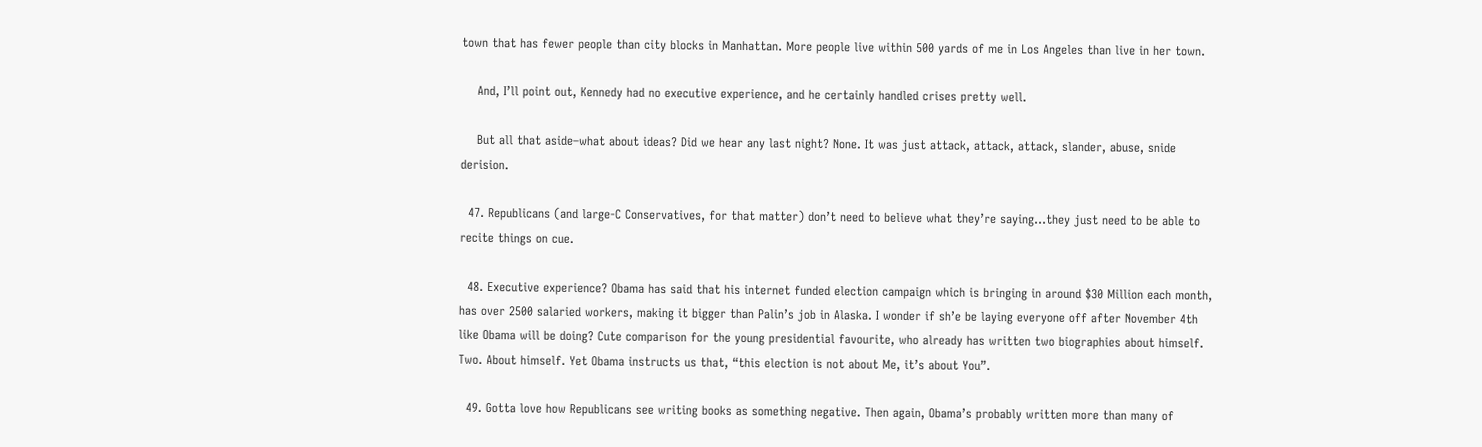town that has fewer people than city blocks in Manhattan. More people live within 500 yards of me in Los Angeles than live in her town.

    And, I’ll point out, Kennedy had no executive experience, and he certainly handled crises pretty well.

    But all that aside–what about ideas? Did we hear any last night? None. It was just attack, attack, attack, slander, abuse, snide derision.

  47. Republicans (and large-C Conservatives, for that matter) don’t need to believe what they’re saying…they just need to be able to recite things on cue.

  48. Executive experience? Obama has said that his internet funded election campaign which is bringing in around $30 Million each month, has over 2500 salaried workers, making it bigger than Palin’s job in Alaska. I wonder if sh’e be laying everyone off after November 4th like Obama will be doing? Cute comparison for the young presidential favourite, who already has written two biographies about himself. Two. About himself. Yet Obama instructs us that, “this election is not about Me, it’s about You”.

  49. Gotta love how Republicans see writing books as something negative. Then again, Obama’s probably written more than many of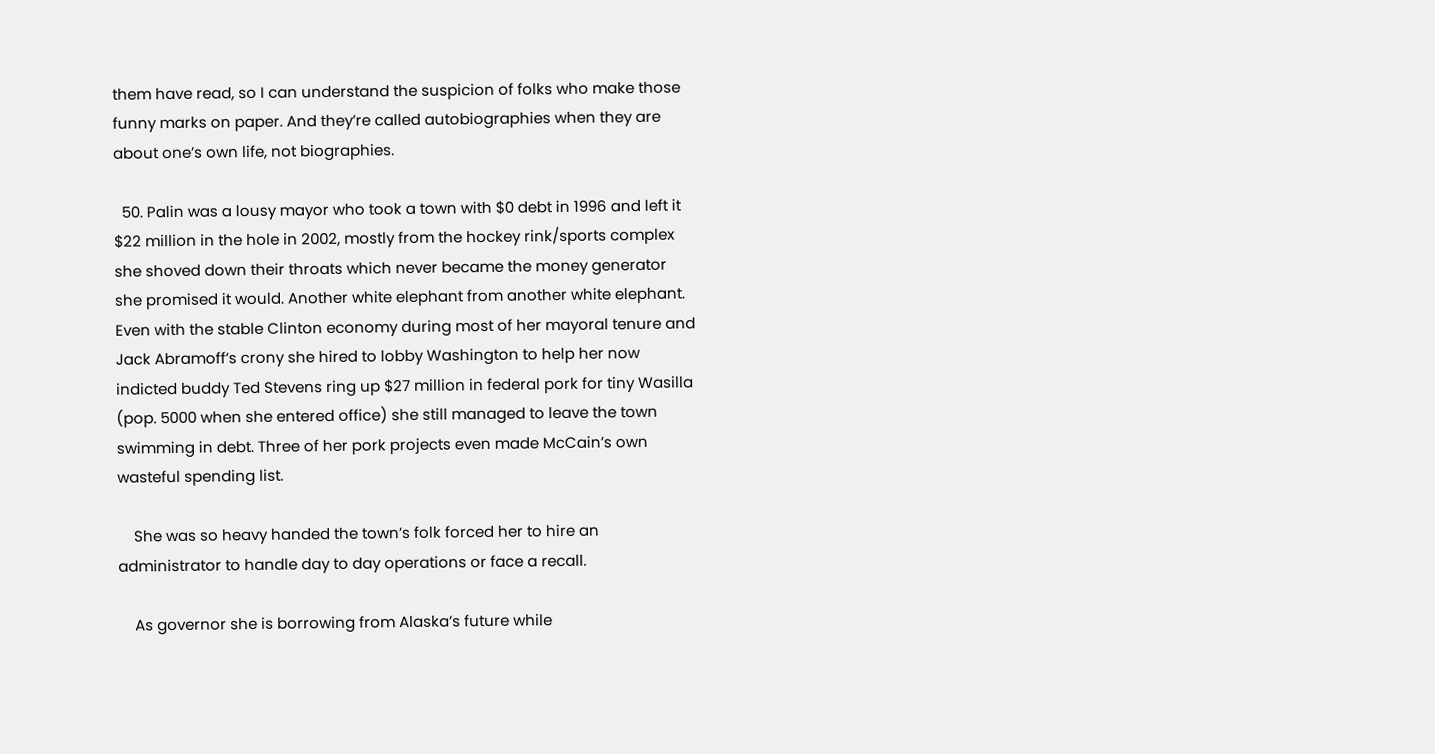them have read, so I can understand the suspicion of folks who make those funny marks on paper. And they’re called autobiographies when they are about one’s own life, not biographies.

  50. Palin was a lousy mayor who took a town with $0 debt in 1996 and left it $22 million in the hole in 2002, mostly from the hockey rink/sports complex she shoved down their throats which never became the money generator she promised it would. Another white elephant from another white elephant. Even with the stable Clinton economy during most of her mayoral tenure and Jack Abramoff’s crony she hired to lobby Washington to help her now indicted buddy Ted Stevens ring up $27 million in federal pork for tiny Wasilla (pop. 5000 when she entered office) she still managed to leave the town swimming in debt. Three of her pork projects even made McCain’s own wasteful spending list.

    She was so heavy handed the town’s folk forced her to hire an administrator to handle day to day operations or face a recall.

    As governor she is borrowing from Alaska’s future while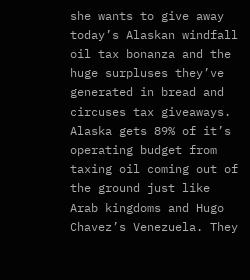she wants to give away today’s Alaskan windfall oil tax bonanza and the huge surpluses they’ve generated in bread and circuses tax giveaways. Alaska gets 89% of it’s operating budget from taxing oil coming out of the ground just like Arab kingdoms and Hugo Chavez’s Venezuela. They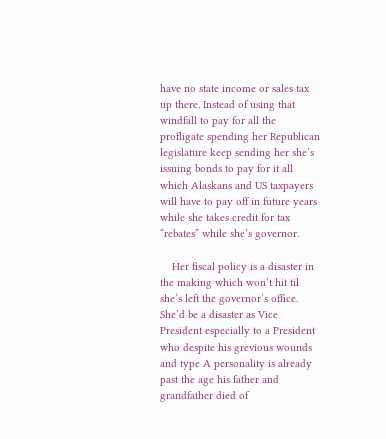have no state income or sales tax up there. Instead of using that windfall to pay for all the profligate spending her Republican legislature keep sending her she’s issuing bonds to pay for it all which Alaskans and US taxpayers will have to pay off in future years while she takes credit for tax “rebates” while she’s governor.

    Her fiscal policy is a disaster in the making which won’t hit til she’s left the governor’s office. She’d be a disaster as Vice President especially to a President who despite his grevious wounds and type A personality is already past the age his father and grandfather died of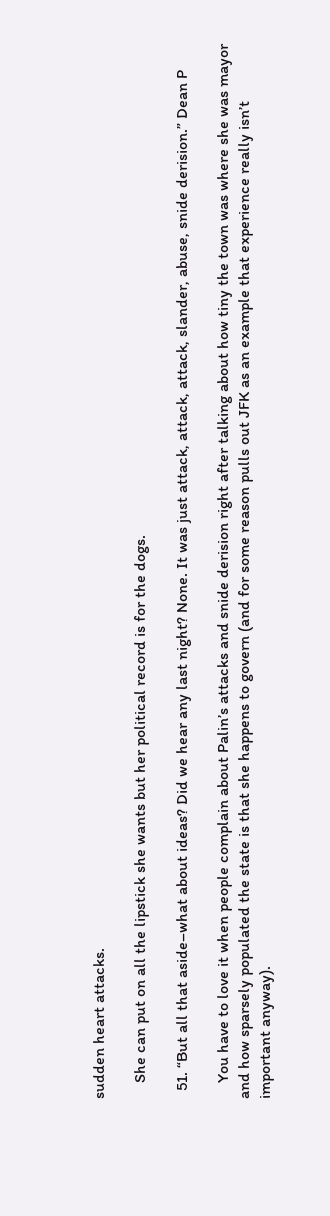sudden heart attacks.

    She can put on all the lipstick she wants but her political record is for the dogs.

  51. “But all that aside–what about ideas? Did we hear any last night? None. It was just attack, attack, attack, slander, abuse, snide derision.” Dean P

    You have to love it when people complain about Palin’s attacks and snide derision right after talking about how tiny the town was where she was mayor and how sparsely populated the state is that she happens to govern (and for some reason pulls out JFK as an example that experience really isn’t important anyway).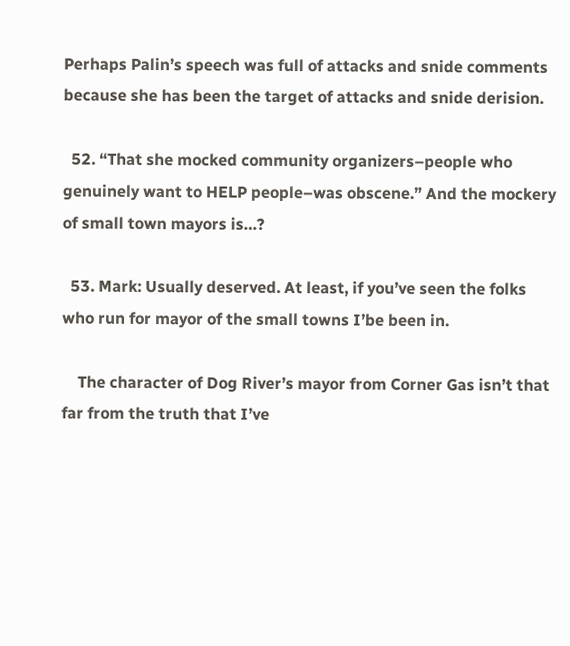Perhaps Palin’s speech was full of attacks and snide comments because she has been the target of attacks and snide derision.

  52. “That she mocked community organizers–people who genuinely want to HELP people–was obscene.” And the mockery of small town mayors is…?

  53. Mark: Usually deserved. At least, if you’ve seen the folks who run for mayor of the small towns I’be been in.

    The character of Dog River’s mayor from Corner Gas isn’t that far from the truth that I’ve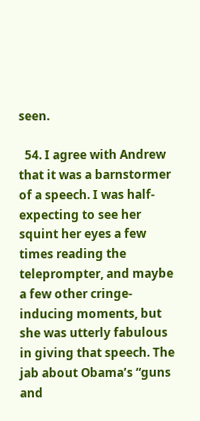seen.

  54. I agree with Andrew that it was a barnstormer of a speech. I was half-expecting to see her squint her eyes a few times reading the teleprompter, and maybe a few other cringe-inducing moments, but she was utterly fabulous in giving that speech. The jab about Obama’s “guns and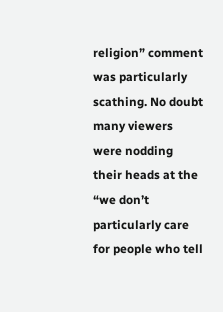religion” comment was particularly scathing. No doubt many viewers were nodding their heads at the “we don’t particularly care for people who tell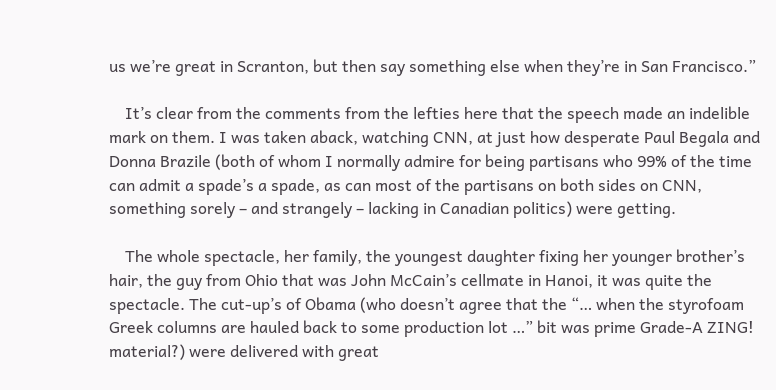us we’re great in Scranton, but then say something else when they’re in San Francisco.”

    It’s clear from the comments from the lefties here that the speech made an indelible mark on them. I was taken aback, watching CNN, at just how desperate Paul Begala and Donna Brazile (both of whom I normally admire for being partisans who 99% of the time can admit a spade’s a spade, as can most of the partisans on both sides on CNN, something sorely – and strangely – lacking in Canadian politics) were getting.

    The whole spectacle, her family, the youngest daughter fixing her younger brother’s hair, the guy from Ohio that was John McCain’s cellmate in Hanoi, it was quite the spectacle. The cut-up’s of Obama (who doesn’t agree that the “… when the styrofoam Greek columns are hauled back to some production lot …” bit was prime Grade-A ZING! material?) were delivered with great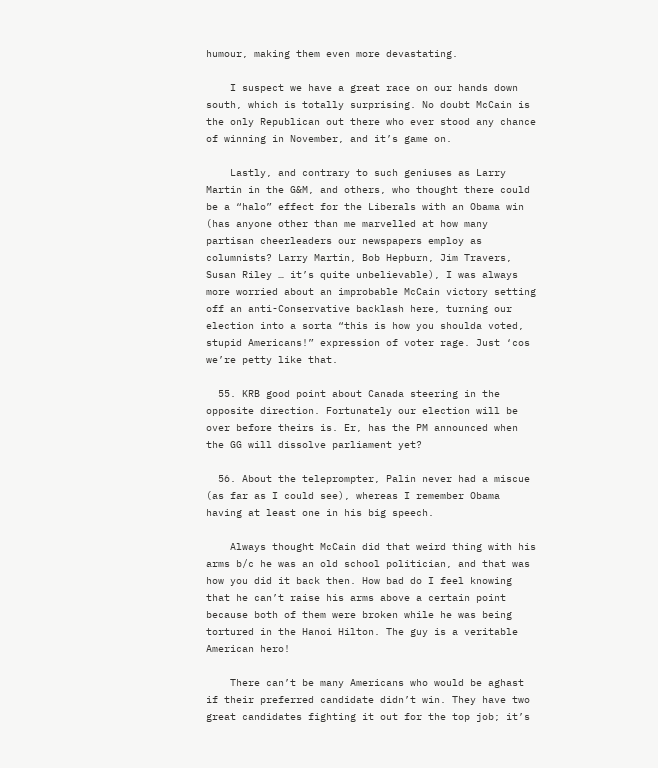humour, making them even more devastating.

    I suspect we have a great race on our hands down south, which is totally surprising. No doubt McCain is the only Republican out there who ever stood any chance of winning in November, and it’s game on.

    Lastly, and contrary to such geniuses as Larry Martin in the G&M, and others, who thought there could be a “halo” effect for the Liberals with an Obama win (has anyone other than me marvelled at how many partisan cheerleaders our newspapers employ as columnists? Larry Martin, Bob Hepburn, Jim Travers, Susan Riley … it’s quite unbelievable), I was always more worried about an improbable McCain victory setting off an anti-Conservative backlash here, turning our election into a sorta “this is how you shoulda voted, stupid Americans!” expression of voter rage. Just ‘cos we’re petty like that.

  55. KRB good point about Canada steering in the opposite direction. Fortunately our election will be over before theirs is. Er, has the PM announced when the GG will dissolve parliament yet?

  56. About the teleprompter, Palin never had a miscue (as far as I could see), whereas I remember Obama having at least one in his big speech.

    Always thought McCain did that weird thing with his arms b/c he was an old school politician, and that was how you did it back then. How bad do I feel knowing that he can’t raise his arms above a certain point because both of them were broken while he was being tortured in the Hanoi Hilton. The guy is a veritable American hero!

    There can’t be many Americans who would be aghast if their preferred candidate didn’t win. They have two great candidates fighting it out for the top job; it’s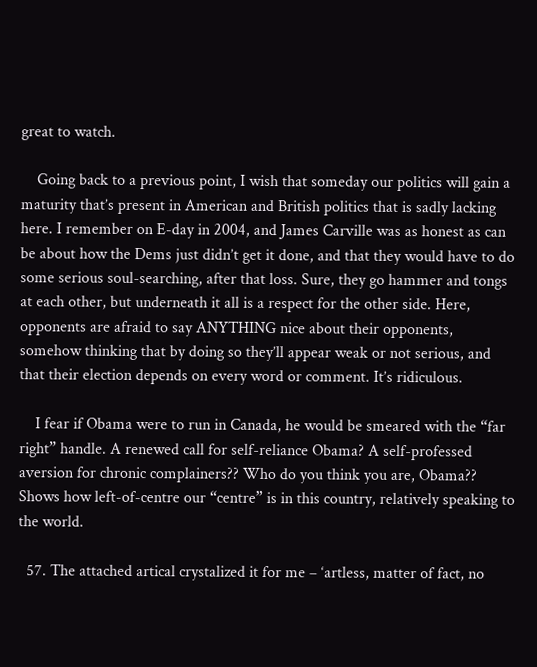great to watch.

    Going back to a previous point, I wish that someday our politics will gain a maturity that’s present in American and British politics that is sadly lacking here. I remember on E-day in 2004, and James Carville was as honest as can be about how the Dems just didn’t get it done, and that they would have to do some serious soul-searching, after that loss. Sure, they go hammer and tongs at each other, but underneath it all is a respect for the other side. Here, opponents are afraid to say ANYTHING nice about their opponents, somehow thinking that by doing so they’ll appear weak or not serious, and that their election depends on every word or comment. It’s ridiculous.

    I fear if Obama were to run in Canada, he would be smeared with the “far right” handle. A renewed call for self-reliance Obama? A self-professed aversion for chronic complainers?? Who do you think you are, Obama?? Shows how left-of-centre our “centre” is in this country, relatively speaking to the world.

  57. The attached artical crystalized it for me – ‘artless, matter of fact, no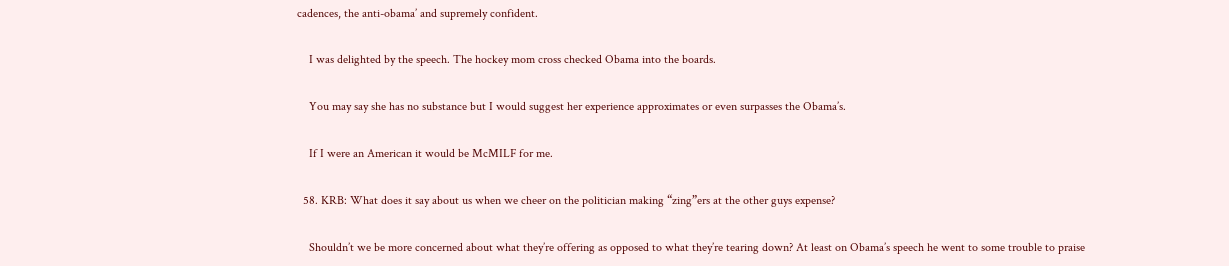cadences, the anti-obama’ and supremely confident.

    I was delighted by the speech. The hockey mom cross checked Obama into the boards.

    You may say she has no substance but I would suggest her experience approximates or even surpasses the Obama’s.

    If I were an American it would be McMILF for me.

  58. KRB: What does it say about us when we cheer on the politician making “zing”ers at the other guys expense?

    Shouldn’t we be more concerned about what they’re offering as opposed to what they’re tearing down? At least on Obama’s speech he went to some trouble to praise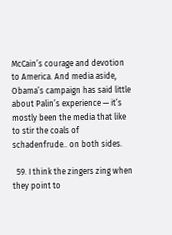McCain’s courage and devotion to America. And media aside, Obama’s campaign has said little about Palin’s experience — it’s mostly been the media that like to stir the coals of schadenfrude.. on both sides.

  59. I think the zingers zing when they point to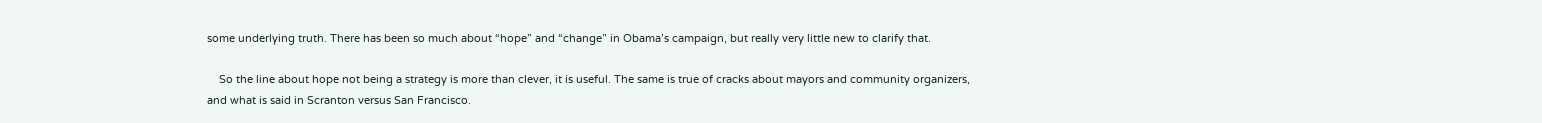some underlying truth. There has been so much about “hope” and “change” in Obama’s campaign, but really very little new to clarify that.

    So the line about hope not being a strategy is more than clever, it is useful. The same is true of cracks about mayors and community organizers, and what is said in Scranton versus San Francisco.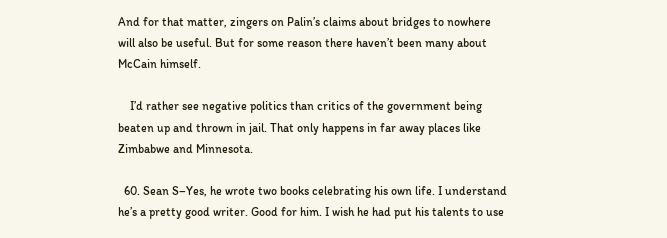And for that matter, zingers on Palin’s claims about bridges to nowhere will also be useful. But for some reason there haven’t been many about McCain himself.

    I’d rather see negative politics than critics of the government being beaten up and thrown in jail. That only happens in far away places like Zimbabwe and Minnesota.

  60. Sean S–Yes, he wrote two books celebrating his own life. I understand he’s a pretty good writer. Good for him. I wish he had put his talents to use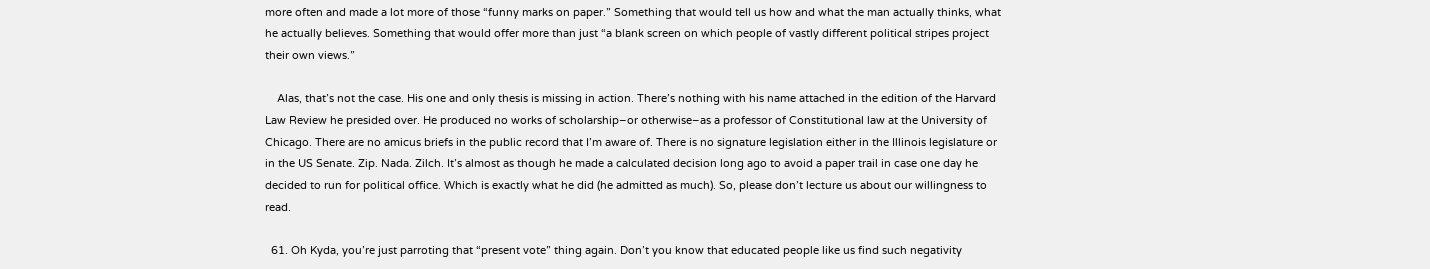more often and made a lot more of those “funny marks on paper.” Something that would tell us how and what the man actually thinks, what he actually believes. Something that would offer more than just “a blank screen on which people of vastly different political stripes project their own views.”

    Alas, that’s not the case. His one and only thesis is missing in action. There’s nothing with his name attached in the edition of the Harvard Law Review he presided over. He produced no works of scholarship–or otherwise–as a professor of Constitutional law at the University of Chicago. There are no amicus briefs in the public record that I’m aware of. There is no signature legislation either in the Illinois legislature or in the US Senate. Zip. Nada. Zilch. It’s almost as though he made a calculated decision long ago to avoid a paper trail in case one day he decided to run for political office. Which is exactly what he did (he admitted as much). So, please don’t lecture us about our willingness to read.

  61. Oh Kyda, you’re just parroting that “present vote” thing again. Don’t you know that educated people like us find such negativity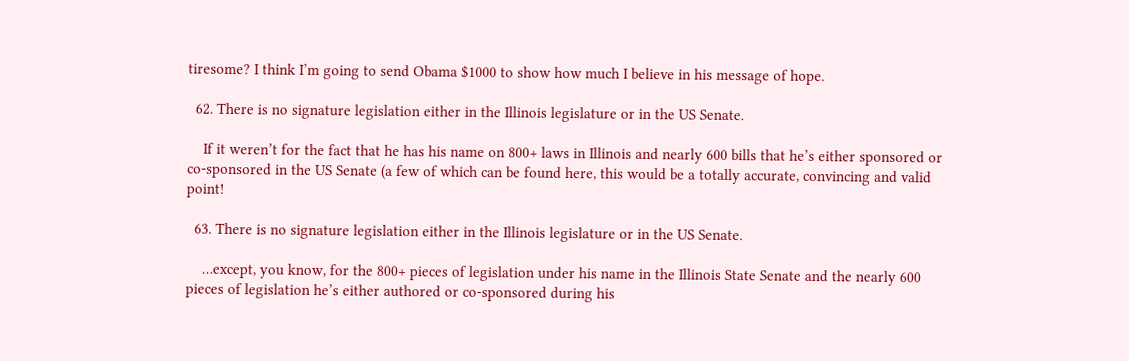tiresome? I think I’m going to send Obama $1000 to show how much I believe in his message of hope.

  62. There is no signature legislation either in the Illinois legislature or in the US Senate.

    If it weren’t for the fact that he has his name on 800+ laws in Illinois and nearly 600 bills that he’s either sponsored or co-sponsored in the US Senate (a few of which can be found here, this would be a totally accurate, convincing and valid point!

  63. There is no signature legislation either in the Illinois legislature or in the US Senate.

    …except, you know, for the 800+ pieces of legislation under his name in the Illinois State Senate and the nearly 600 pieces of legislation he’s either authored or co-sponsored during his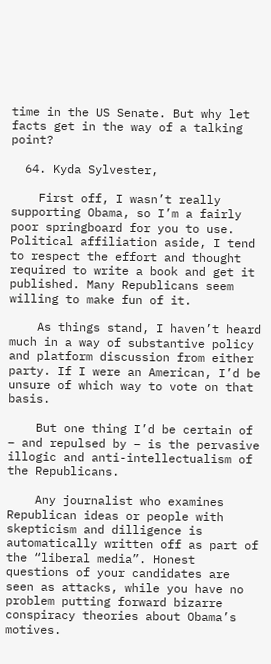time in the US Senate. But why let facts get in the way of a talking point?

  64. Kyda Sylvester,

    First off, I wasn’t really supporting Obama, so I’m a fairly poor springboard for you to use. Political affiliation aside, I tend to respect the effort and thought required to write a book and get it published. Many Republicans seem willing to make fun of it.

    As things stand, I haven’t heard much in a way of substantive policy and platform discussion from either party. If I were an American, I’d be unsure of which way to vote on that basis.

    But one thing I’d be certain of – and repulsed by – is the pervasive illogic and anti-intellectualism of the Republicans.

    Any journalist who examines Republican ideas or people with skepticism and dilligence is automatically written off as part of the “liberal media”. Honest questions of your candidates are seen as attacks, while you have no problem putting forward bizarre conspiracy theories about Obama’s motives.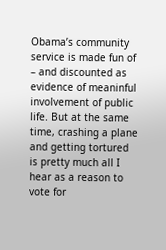Obama’s community service is made fun of – and discounted as evidence of meaninful involvement of public life. But at the same time, crashing a plane and getting tortured is pretty much all I hear as a reason to vote for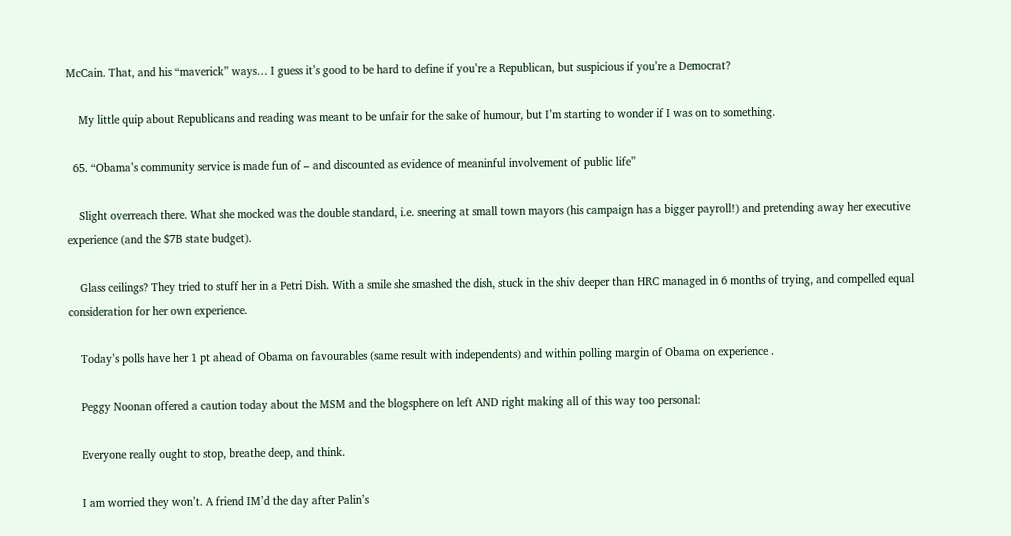McCain. That, and his “maverick” ways… I guess it’s good to be hard to define if you’re a Republican, but suspicious if you’re a Democrat?

    My little quip about Republicans and reading was meant to be unfair for the sake of humour, but I’m starting to wonder if I was on to something.

  65. “Obama’s community service is made fun of – and discounted as evidence of meaninful involvement of public life”

    Slight overreach there. What she mocked was the double standard, i.e. sneering at small town mayors (his campaign has a bigger payroll!) and pretending away her executive experience (and the $7B state budget).

    Glass ceilings? They tried to stuff her in a Petri Dish. With a smile she smashed the dish, stuck in the shiv deeper than HRC managed in 6 months of trying, and compelled equal consideration for her own experience.

    Today’s polls have her 1 pt ahead of Obama on favourables (same result with independents) and within polling margin of Obama on experience .

    Peggy Noonan offered a caution today about the MSM and the blogsphere on left AND right making all of this way too personal:

    Everyone really ought to stop, breathe deep, and think.

    I am worried they won’t. A friend IM’d the day after Palin’s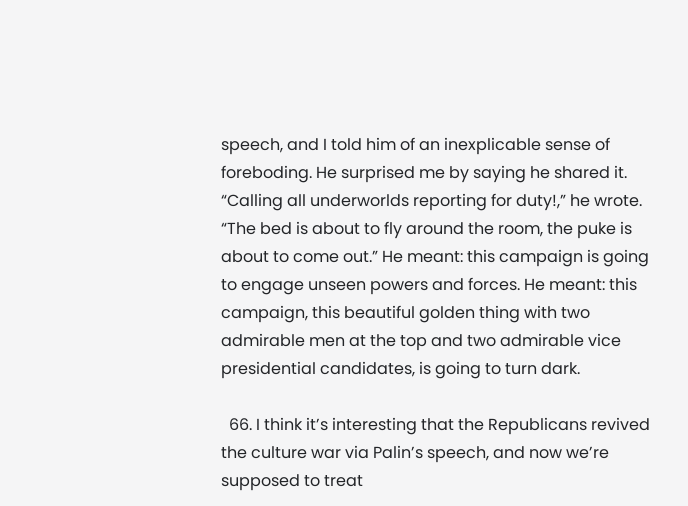speech, and I told him of an inexplicable sense of foreboding. He surprised me by saying he shared it. “Calling all underworlds reporting for duty!,” he wrote. “The bed is about to fly around the room, the puke is about to come out.” He meant: this campaign is going to engage unseen powers and forces. He meant: this campaign, this beautiful golden thing with two admirable men at the top and two admirable vice presidential candidates, is going to turn dark.

  66. I think it’s interesting that the Republicans revived the culture war via Palin’s speech, and now we’re supposed to treat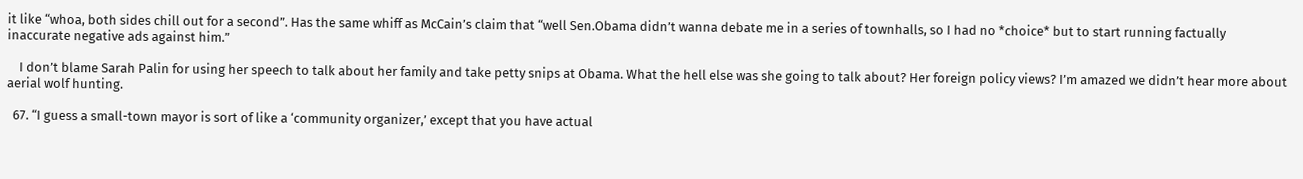it like “whoa, both sides chill out for a second”. Has the same whiff as McCain’s claim that “well Sen.Obama didn’t wanna debate me in a series of townhalls, so I had no *choice* but to start running factually inaccurate negative ads against him.”

    I don’t blame Sarah Palin for using her speech to talk about her family and take petty snips at Obama. What the hell else was she going to talk about? Her foreign policy views? I’m amazed we didn’t hear more about aerial wolf hunting.

  67. “I guess a small-town mayor is sort of like a ‘community organizer,’ except that you have actual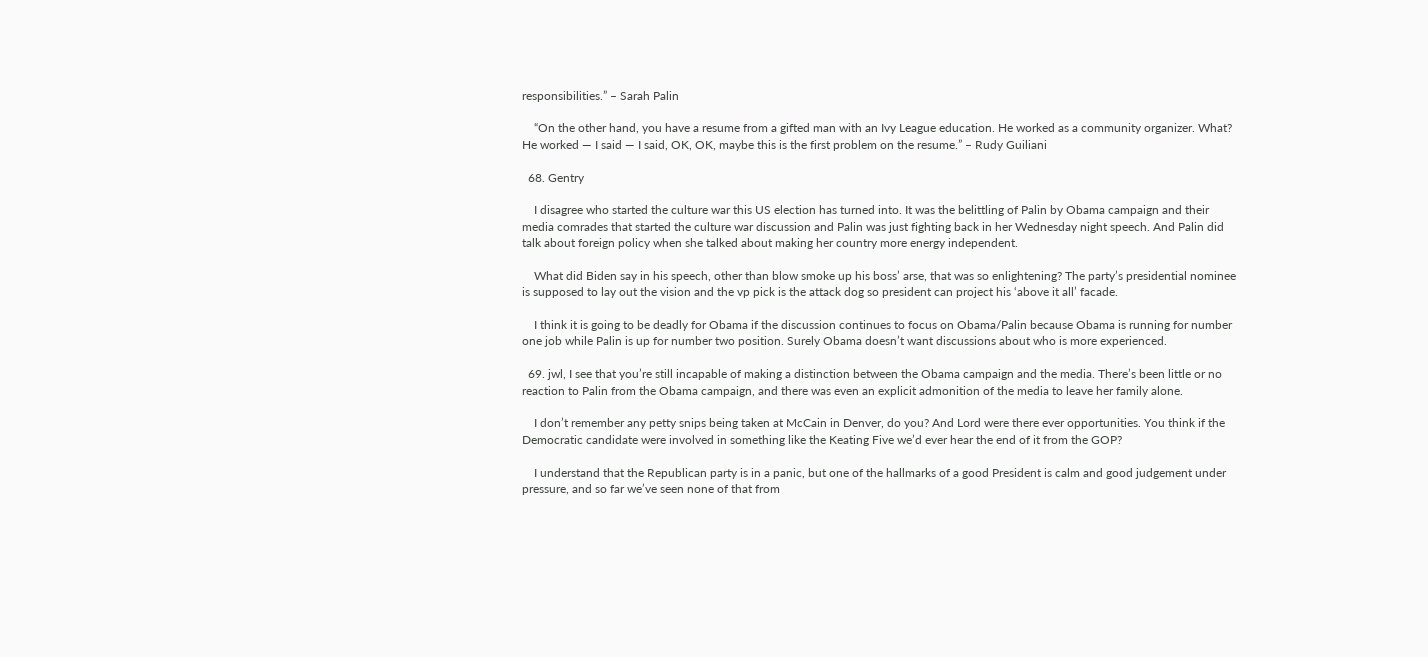responsibilities.” – Sarah Palin

    “On the other hand, you have a resume from a gifted man with an Ivy League education. He worked as a community organizer. What? He worked — I said — I said, OK, OK, maybe this is the first problem on the resume.” – Rudy Guiliani

  68. Gentry

    I disagree who started the culture war this US election has turned into. It was the belittling of Palin by Obama campaign and their media comrades that started the culture war discussion and Palin was just fighting back in her Wednesday night speech. And Palin did talk about foreign policy when she talked about making her country more energy independent.

    What did Biden say in his speech, other than blow smoke up his boss’ arse, that was so enlightening? The party’s presidential nominee is supposed to lay out the vision and the vp pick is the attack dog so president can project his ‘above it all’ facade.

    I think it is going to be deadly for Obama if the discussion continues to focus on Obama/Palin because Obama is running for number one job while Palin is up for number two position. Surely Obama doesn’t want discussions about who is more experienced.

  69. jwl, I see that you’re still incapable of making a distinction between the Obama campaign and the media. There’s been little or no reaction to Palin from the Obama campaign, and there was even an explicit admonition of the media to leave her family alone.

    I don’t remember any petty snips being taken at McCain in Denver, do you? And Lord were there ever opportunities. You think if the Democratic candidate were involved in something like the Keating Five we’d ever hear the end of it from the GOP?

    I understand that the Republican party is in a panic, but one of the hallmarks of a good President is calm and good judgement under pressure, and so far we’ve seen none of that from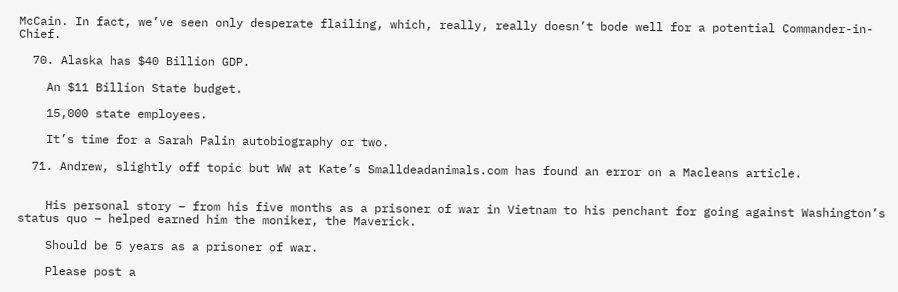McCain. In fact, we’ve seen only desperate flailing, which, really, really doesn’t bode well for a potential Commander-in-Chief.

  70. Alaska has $40 Billion GDP.

    An $11 Billion State budget.

    15,000 state employees.

    It’s time for a Sarah Palin autobiography or two.

  71. Andrew, slightly off topic but WW at Kate’s Smalldeadanimals.com has found an error on a Macleans article.


    His personal story – from his five months as a prisoner of war in Vietnam to his penchant for going against Washington’s status quo – helped earned him the moniker, the Maverick.

    Should be 5 years as a prisoner of war.

    Please post a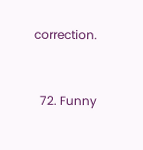correction.


  72. Funny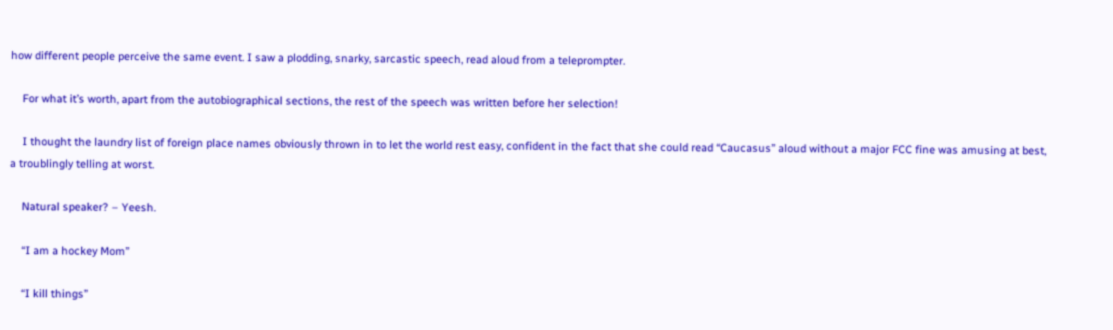how different people perceive the same event. I saw a plodding, snarky, sarcastic speech, read aloud from a teleprompter.

    For what it’s worth, apart from the autobiographical sections, the rest of the speech was written before her selection!

    I thought the laundry list of foreign place names obviously thrown in to let the world rest easy, confident in the fact that she could read “Caucasus” aloud without a major FCC fine was amusing at best, a troublingly telling at worst.

    Natural speaker? – Yeesh.

    “I am a hockey Mom”

    “I kill things”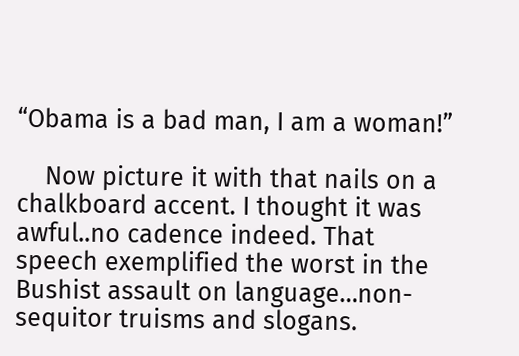“Obama is a bad man, I am a woman!”

    Now picture it with that nails on a chalkboard accent. I thought it was awful..no cadence indeed. That speech exemplified the worst in the Bushist assault on language…non-sequitor truisms and slogans.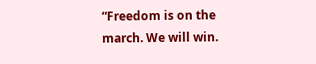“Freedom is on the march. We will win.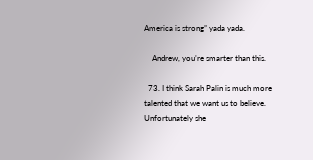America is strong” yada yada.

    Andrew, you’re smarter than this.

  73. I think Sarah Palin is much more talented that we want us to believe. Unfortunately she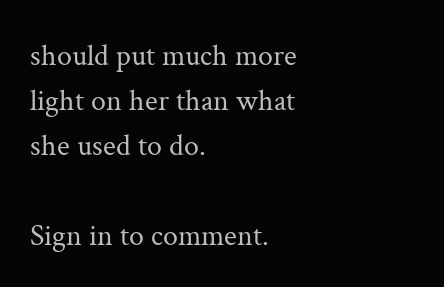should put much more light on her than what she used to do.

Sign in to comment.